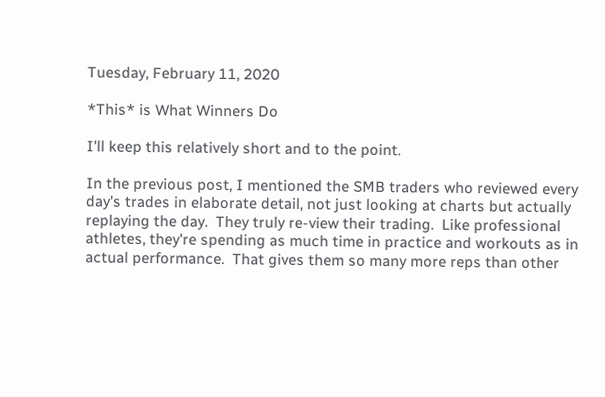Tuesday, February 11, 2020

*This* is What Winners Do

I'll keep this relatively short and to the point.

In the previous post, I mentioned the SMB traders who reviewed every day's trades in elaborate detail, not just looking at charts but actually replaying the day.  They truly re-view their trading.  Like professional athletes, they're spending as much time in practice and workouts as in actual performance.  That gives them so many more reps than other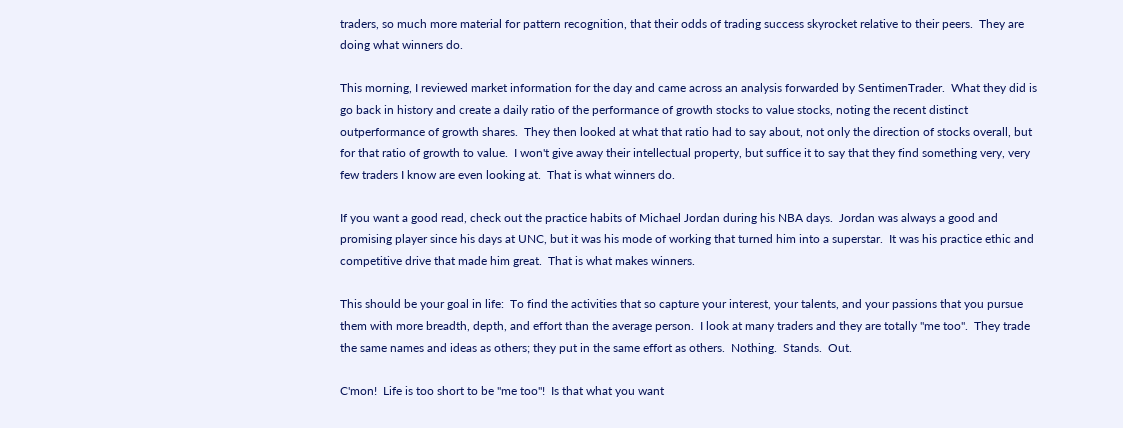traders, so much more material for pattern recognition, that their odds of trading success skyrocket relative to their peers.  They are doing what winners do.

This morning, I reviewed market information for the day and came across an analysis forwarded by SentimenTrader.  What they did is go back in history and create a daily ratio of the performance of growth stocks to value stocks, noting the recent distinct outperformance of growth shares.  They then looked at what that ratio had to say about, not only the direction of stocks overall, but for that ratio of growth to value.  I won't give away their intellectual property, but suffice it to say that they find something very, very few traders I know are even looking at.  That is what winners do.

If you want a good read, check out the practice habits of Michael Jordan during his NBA days.  Jordan was always a good and promising player since his days at UNC, but it was his mode of working that turned him into a superstar.  It was his practice ethic and competitive drive that made him great.  That is what makes winners.

This should be your goal in life:  To find the activities that so capture your interest, your talents, and your passions that you pursue them with more breadth, depth, and effort than the average person.  I look at many traders and they are totally "me too".  They trade the same names and ideas as others; they put in the same effort as others.  Nothing.  Stands.  Out.

C'mon!  Life is too short to be "me too"!  Is that what you want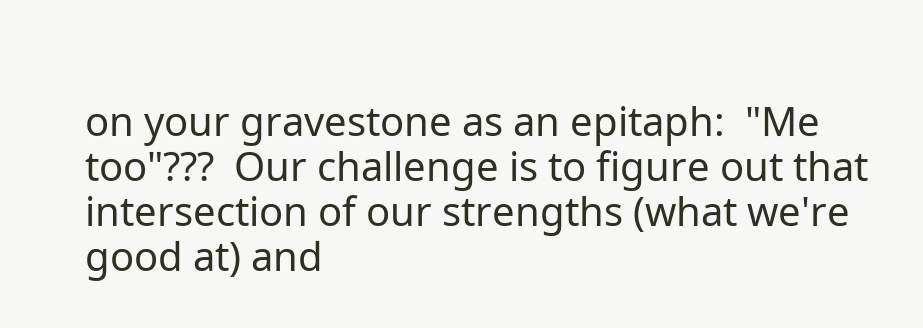on your gravestone as an epitaph:  "Me too"???  Our challenge is to figure out that intersection of our strengths (what we're good at) and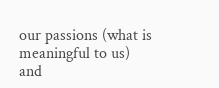our passions (what is meaningful to us) and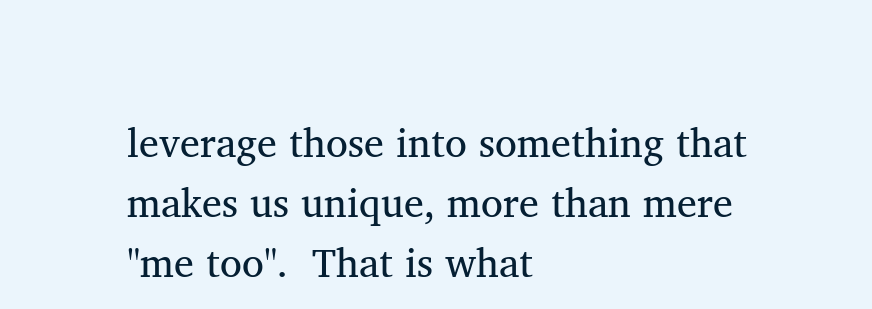leverage those into something that makes us unique, more than mere "me too".  That is what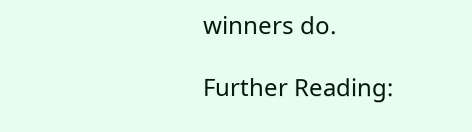winners do.

Further Reading: